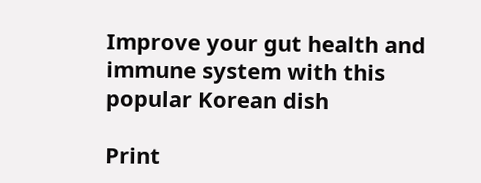Improve your gut health and immune system with this popular Korean dish

Print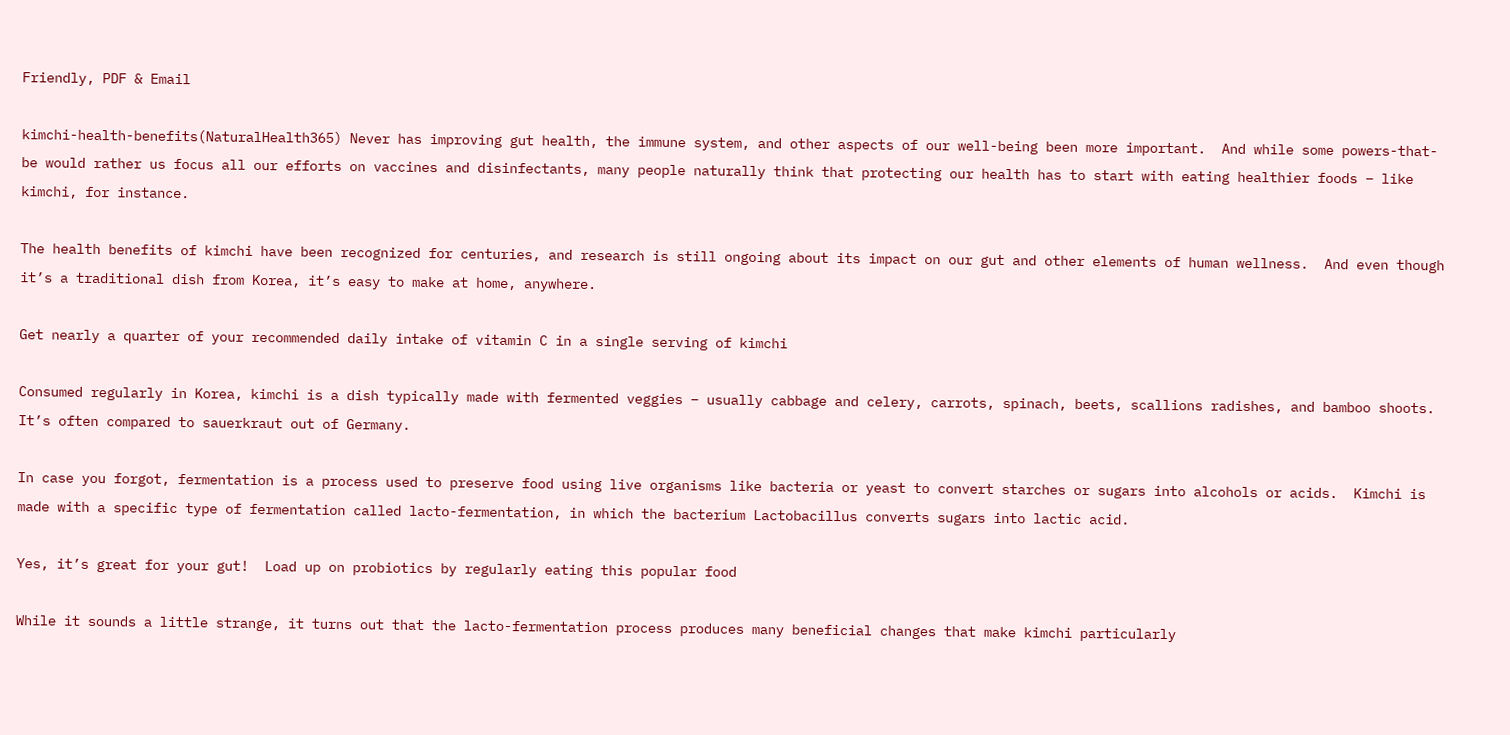Friendly, PDF & Email

kimchi-health-benefits(NaturalHealth365) Never has improving gut health, the immune system, and other aspects of our well-being been more important.  And while some powers-that-be would rather us focus all our efforts on vaccines and disinfectants, many people naturally think that protecting our health has to start with eating healthier foods – like kimchi, for instance.

The health benefits of kimchi have been recognized for centuries, and research is still ongoing about its impact on our gut and other elements of human wellness.  And even though it’s a traditional dish from Korea, it’s easy to make at home, anywhere.

Get nearly a quarter of your recommended daily intake of vitamin C in a single serving of kimchi

Consumed regularly in Korea, kimchi is a dish typically made with fermented veggies – usually cabbage and celery, carrots, spinach, beets, scallions radishes, and bamboo shoots.  It’s often compared to sauerkraut out of Germany.

In case you forgot, fermentation is a process used to preserve food using live organisms like bacteria or yeast to convert starches or sugars into alcohols or acids.  Kimchi is made with a specific type of fermentation called lacto-fermentation, in which the bacterium Lactobacillus converts sugars into lactic acid.

Yes, it’s great for your gut!  Load up on probiotics by regularly eating this popular food

While it sounds a little strange, it turns out that the lacto-fermentation process produces many beneficial changes that make kimchi particularly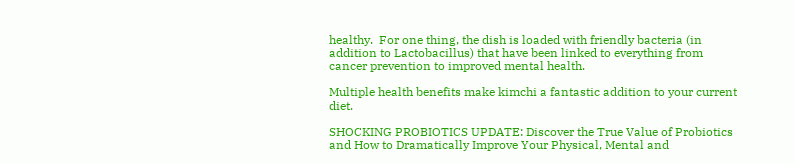healthy.  For one thing, the dish is loaded with friendly bacteria (in addition to Lactobacillus) that have been linked to everything from cancer prevention to improved mental health.

Multiple health benefits make kimchi a fantastic addition to your current diet.

SHOCKING PROBIOTICS UPDATE: Discover the True Value of Probiotics and How to Dramatically Improve Your Physical, Mental and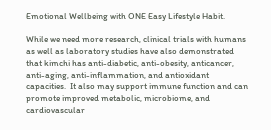Emotional Wellbeing with ONE Easy Lifestyle Habit.

While we need more research, clinical trials with humans as well as laboratory studies have also demonstrated that kimchi has anti-diabetic, anti-obesity, anticancer, anti-aging, anti-inflammation, and antioxidant capacities.  It also may support immune function and can promote improved metabolic, microbiome, and cardiovascular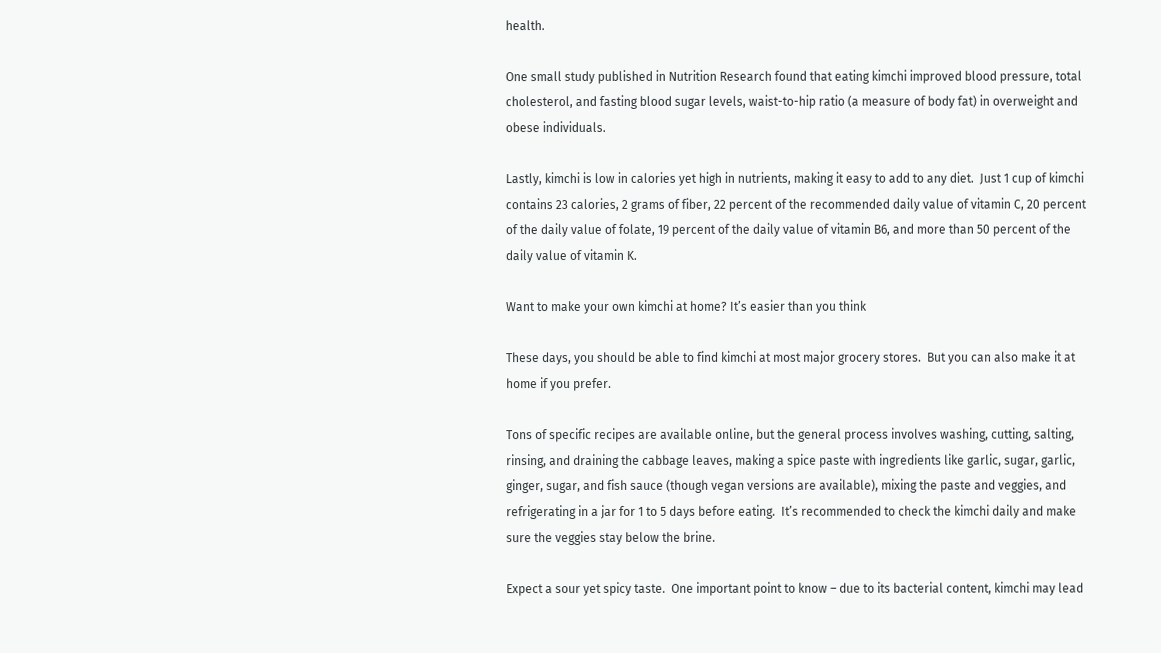health.

One small study published in Nutrition Research found that eating kimchi improved blood pressure, total cholesterol, and fasting blood sugar levels, waist-to-hip ratio (a measure of body fat) in overweight and obese individuals.

Lastly, kimchi is low in calories yet high in nutrients, making it easy to add to any diet.  Just 1 cup of kimchi contains 23 calories, 2 grams of fiber, 22 percent of the recommended daily value of vitamin C, 20 percent of the daily value of folate, 19 percent of the daily value of vitamin B6, and more than 50 percent of the daily value of vitamin K.

Want to make your own kimchi at home? It’s easier than you think

These days, you should be able to find kimchi at most major grocery stores.  But you can also make it at home if you prefer.

Tons of specific recipes are available online, but the general process involves washing, cutting, salting, rinsing, and draining the cabbage leaves, making a spice paste with ingredients like garlic, sugar, garlic, ginger, sugar, and fish sauce (though vegan versions are available), mixing the paste and veggies, and refrigerating in a jar for 1 to 5 days before eating.  It’s recommended to check the kimchi daily and make sure the veggies stay below the brine.

Expect a sour yet spicy taste.  One important point to know – due to its bacterial content, kimchi may lead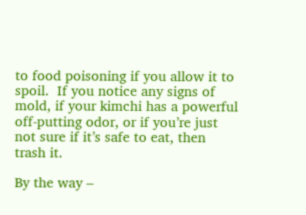to food poisoning if you allow it to spoil.  If you notice any signs of mold, if your kimchi has a powerful off-putting odor, or if you’re just not sure if it’s safe to eat, then trash it.

By the way –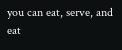you can eat, serve, and eat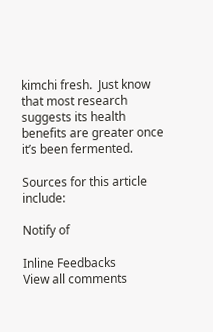kimchi fresh.  Just know that most research suggests its health benefits are greater once it’s been fermented.

Sources for this article include:

Notify of

Inline Feedbacks
View all comments